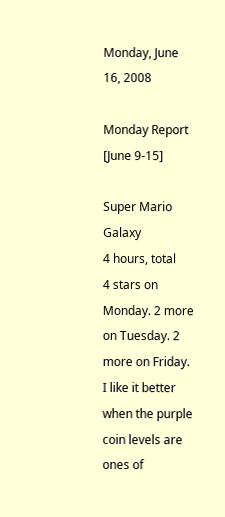Monday, June 16, 2008

Monday Report [June 9-15]

Super Mario Galaxy
4 hours, total
4 stars on Monday. 2 more on Tuesday. 2 more on Friday. I like it better when the purple coin levels are ones of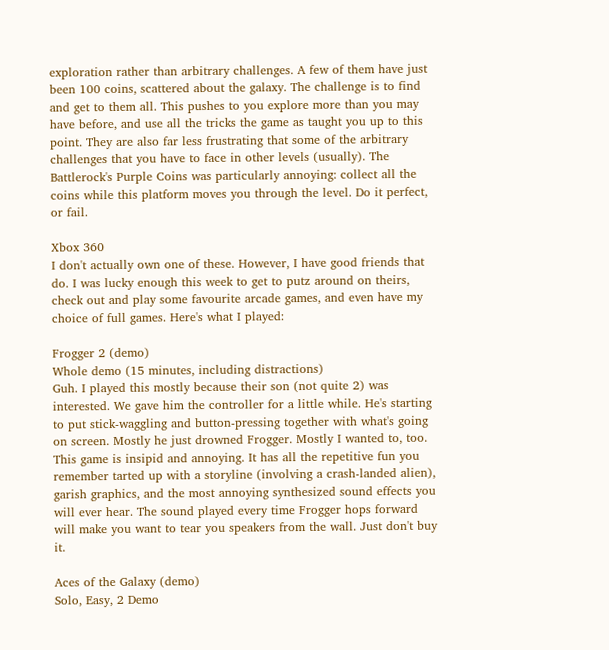exploration rather than arbitrary challenges. A few of them have just been 100 coins, scattered about the galaxy. The challenge is to find and get to them all. This pushes to you explore more than you may have before, and use all the tricks the game as taught you up to this point. They are also far less frustrating that some of the arbitrary challenges that you have to face in other levels (usually). The Battlerock's Purple Coins was particularly annoying: collect all the coins while this platform moves you through the level. Do it perfect, or fail.

Xbox 360
I don't actually own one of these. However, I have good friends that do. I was lucky enough this week to get to putz around on theirs, check out and play some favourite arcade games, and even have my choice of full games. Here's what I played:

Frogger 2 (demo)
Whole demo (15 minutes, including distractions)
Guh. I played this mostly because their son (not quite 2) was interested. We gave him the controller for a little while. He's starting to put stick-waggling and button-pressing together with what's going on screen. Mostly he just drowned Frogger. Mostly I wanted to, too. This game is insipid and annoying. It has all the repetitive fun you remember tarted up with a storyline (involving a crash-landed alien), garish graphics, and the most annoying synthesized sound effects you will ever hear. The sound played every time Frogger hops forward will make you want to tear you speakers from the wall. Just don't buy it.

Aces of the Galaxy (demo)
Solo, Easy, 2 Demo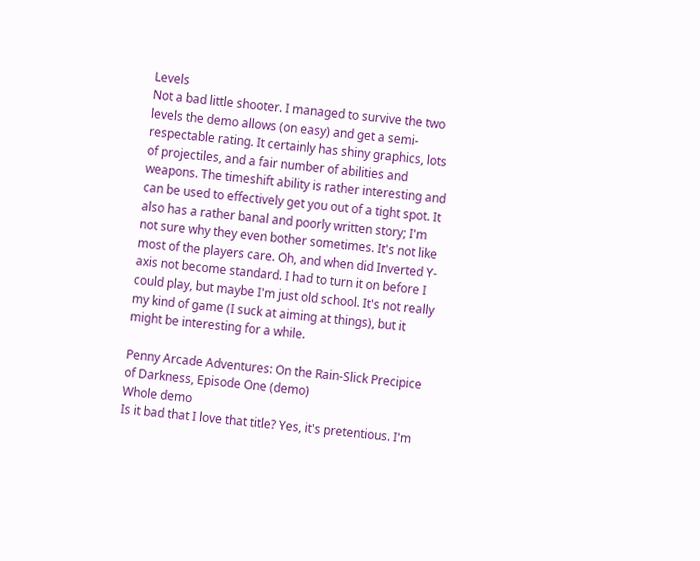Levels
Not a bad little shooter. I managed to survive the two levels the demo allows (on easy) and get a semi-respectable rating. It certainly has shiny graphics, lots of projectiles, and a fair number of abilities and weapons. The timeshift ability is rather interesting and can be used to effectively get you out of a tight spot. It also has a rather banal and poorly written story; I'm not sure why they even bother sometimes. It's not like most of the players care. Oh, and when did Inverted Y-axis not become standard. I had to turn it on before I could play, but maybe I'm just old school. It's not really my kind of game (I suck at aiming at things), but it might be interesting for a while.

Penny Arcade Adventures: On the Rain-Slick Precipice of Darkness, Episode One (demo)
Whole demo
Is it bad that I love that title? Yes, it's pretentious. I'm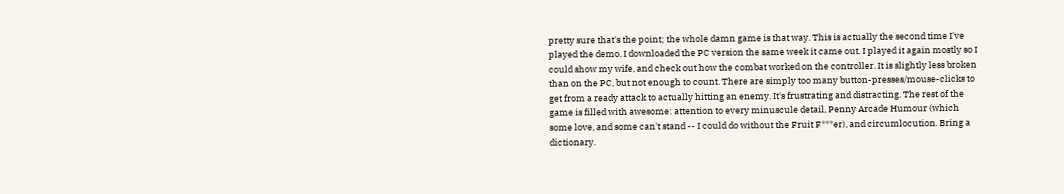pretty sure that's the point; the whole damn game is that way. This is actually the second time I've played the demo. I downloaded the PC version the same week it came out. I played it again mostly so I could show my wife, and check out how the combat worked on the controller. It is slightly less broken than on the PC, but not enough to count. There are simply too many button-presses/mouse-clicks to get from a ready attack to actually hitting an enemy. It's frustrating and distracting. The rest of the game is filled with awesome: attention to every minuscule detail, Penny Arcade Humour (which some love, and some can't stand -- I could do without the Fruit F***er), and circumlocution. Bring a dictionary.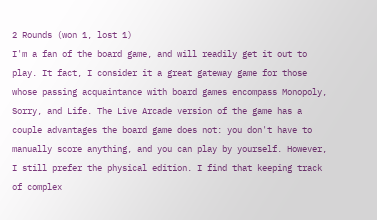2 Rounds (won 1, lost 1)
I'm a fan of the board game, and will readily get it out to play. It fact, I consider it a great gateway game for those whose passing acquaintance with board games encompass Monopoly, Sorry, and Life. The Live Arcade version of the game has a couple advantages the board game does not: you don't have to manually score anything, and you can play by yourself. However, I still prefer the physical edition. I find that keeping track of complex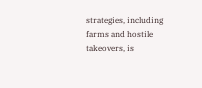strategies, including farms and hostile takeovers, is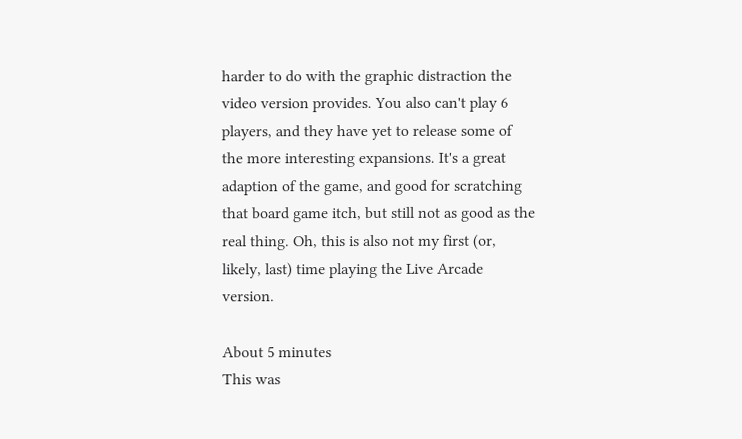harder to do with the graphic distraction the video version provides. You also can't play 6 players, and they have yet to release some of the more interesting expansions. It's a great adaption of the game, and good for scratching that board game itch, but still not as good as the real thing. Oh, this is also not my first (or, likely, last) time playing the Live Arcade version.

About 5 minutes
This was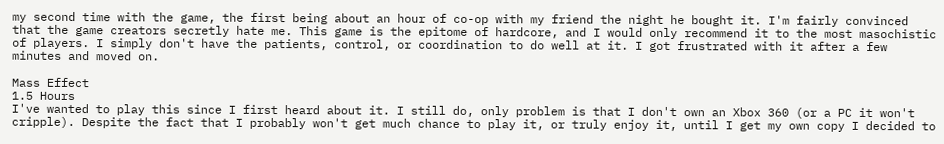my second time with the game, the first being about an hour of co-op with my friend the night he bought it. I'm fairly convinced that the game creators secretly hate me. This game is the epitome of hardcore, and I would only recommend it to the most masochistic of players. I simply don't have the patients, control, or coordination to do well at it. I got frustrated with it after a few minutes and moved on.

Mass Effect
1.5 Hours
I've wanted to play this since I first heard about it. I still do, only problem is that I don't own an Xbox 360 (or a PC it won't cripple). Despite the fact that I probably won't get much chance to play it, or truly enjoy it, until I get my own copy I decided to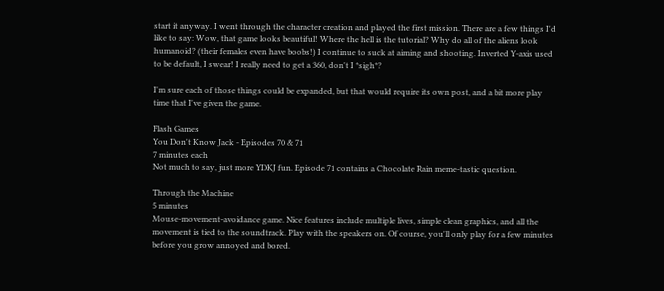start it anyway. I went through the character creation and played the first mission. There are a few things I'd like to say: Wow, that game looks beautiful! Where the hell is the tutorial? Why do all of the aliens look humanoid? (their females even have boobs!) I continue to suck at aiming and shooting. Inverted Y-axis used to be default, I swear! I really need to get a 360, don't I *sigh*?

I'm sure each of those things could be expanded, but that would require its own post, and a bit more play time that I've given the game.

Flash Games
You Don't Know Jack - Episodes 70 & 71
7 minutes each
Not much to say, just more YDKJ fun. Episode 71 contains a Chocolate Rain meme-tastic question.

Through the Machine
5 minutes
Mouse-movement-avoidance game. Nice features include multiple lives, simple clean graphics, and all the movement is tied to the soundtrack. Play with the speakers on. Of course, you'll only play for a few minutes before you grow annoyed and bored.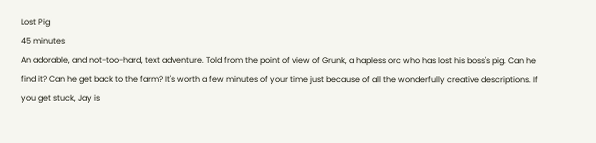Lost Pig
45 minutes
An adorable, and not-too-hard, text adventure. Told from the point of view of Grunk, a hapless orc who has lost his boss's pig. Can he find it? Can he get back to the farm? It's worth a few minutes of your time just because of all the wonderfully creative descriptions. If you get stuck, Jay is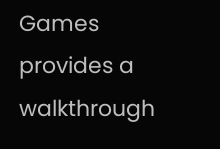Games provides a walkthrough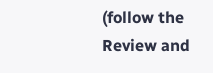(follow the Review and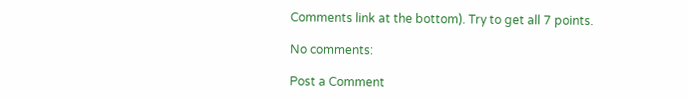Comments link at the bottom). Try to get all 7 points.

No comments:

Post a Comment